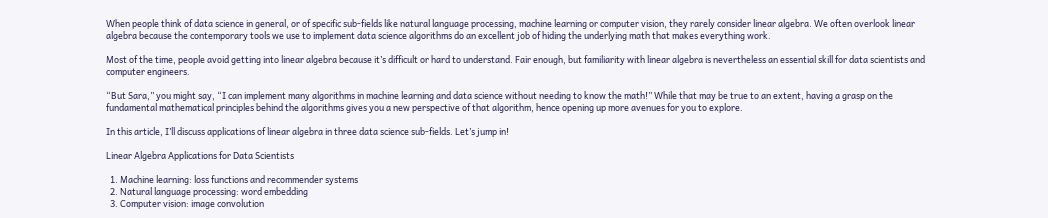When people think of data science in general, or of specific sub-fields like natural language processing, machine learning or computer vision, they rarely consider linear algebra. We often overlook linear algebra because the contemporary tools we use to implement data science algorithms do an excellent job of hiding the underlying math that makes everything work.

Most of the time, people avoid getting into linear algebra because it’s difficult or hard to understand. Fair enough, but familiarity with linear algebra is nevertheless an essential skill for data scientists and computer engineers.

“But Sara,” you might say, “I can implement many algorithms in machine learning and data science without needing to know the math!” While that may be true to an extent, having a grasp on the fundamental mathematical principles behind the algorithms gives you a new perspective of that algorithm, hence opening up more avenues for you to explore.

In this article, I’ll discuss applications of linear algebra in three data science sub-fields. Let’s jump in!

Linear Algebra Applications for Data Scientists

  1. Machine learning: loss functions and recommender systems
  2. Natural language processing: word embedding
  3. Computer vision: image convolution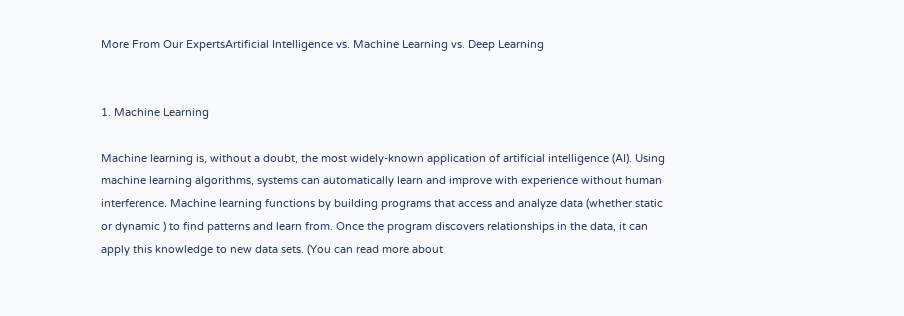More From Our ExpertsArtificial Intelligence vs. Machine Learning vs. Deep Learning


1. Machine Learning

Machine learning is, without a doubt, the most widely-known application of artificial intelligence (AI). Using machine learning algorithms, systems can automatically learn and improve with experience without human interference. Machine learning functions by building programs that access and analyze data (whether static  or dynamic ) to find patterns and learn from. Once the program discovers relationships in the data, it can apply this knowledge to new data sets. (You can read more about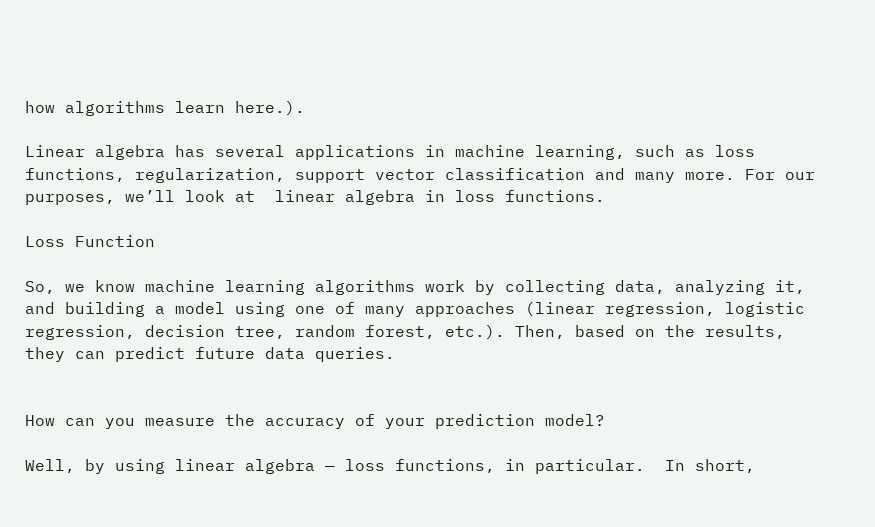how algorithms learn here.).

Linear algebra has several applications in machine learning, such as loss functions, regularization, support vector classification and many more. For our purposes, we’ll look at  linear algebra in loss functions.

Loss Function

So, we know machine learning algorithms work by collecting data, analyzing it, and building a model using one of many approaches (linear regression, logistic regression, decision tree, random forest, etc.). Then, based on the results, they can predict future data queries.


How can you measure the accuracy of your prediction model?

Well, by using linear algebra — loss functions, in particular.  In short,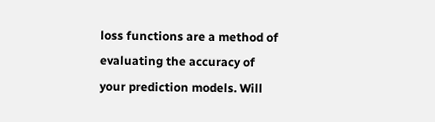loss functions are a method of evaluating the accuracy of your prediction models. Will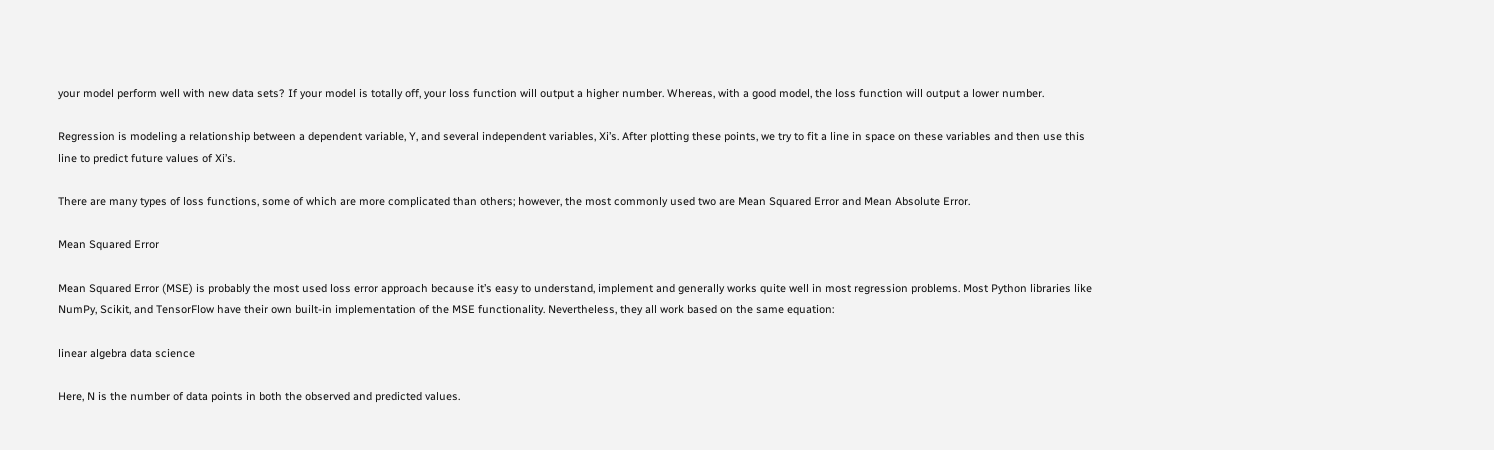your model perform well with new data sets? If your model is totally off, your loss function will output a higher number. Whereas, with a good model, the loss function will output a lower number.

Regression is modeling a relationship between a dependent variable, Y, and several independent variables, Xi’s. After plotting these points, we try to fit a line in space on these variables and then use this line to predict future values of Xi’s.

There are many types of loss functions, some of which are more complicated than others; however, the most commonly used two are Mean Squared Error and Mean Absolute Error.

Mean Squared Error

Mean Squared Error (MSE) is probably the most used loss error approach because it’s easy to understand, implement and generally works quite well in most regression problems. Most Python libraries like NumPy, Scikit, and TensorFlow have their own built-in implementation of the MSE functionality. Nevertheless, they all work based on the same equation:

linear algebra data science

Here, N is the number of data points in both the observed and predicted values.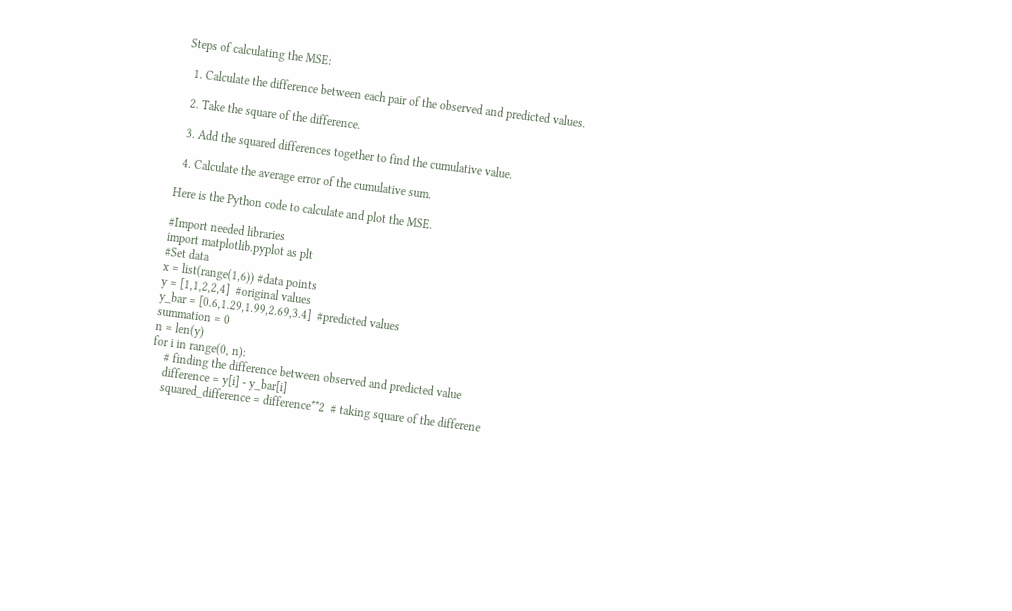Steps of calculating the MSE:

  1. Calculate the difference between each pair of the observed and predicted values.

  2. Take the square of the difference.

  3. Add the squared differences together to find the cumulative value.

  4. Calculate the average error of the cumulative sum.

Here is the Python code to calculate and plot the MSE.

#Import needed libraries
import matplotlib.pyplot as plt
#Set data
x = list(range(1,6)) #data points
y = [1,1,2,2,4]  #original values
y_bar = [0.6,1.29,1.99,2.69,3.4]  #predicted values
summation = 0
n = len(y)
for i in range(0, n):
    # finding the difference between observed and predicted value
    difference = y[i] - y_bar[i]
    squared_difference = difference**2  # taking square of the differene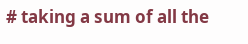# taking a sum of all the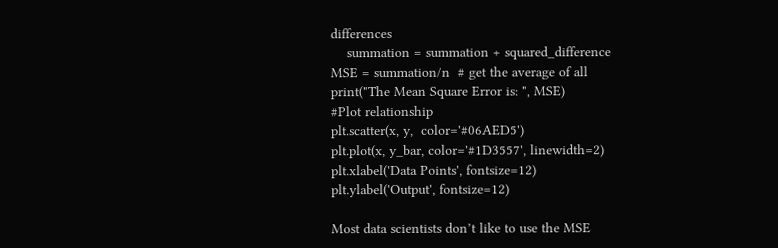differences
    summation = summation + squared_difference
MSE = summation/n  # get the average of all
print("The Mean Square Error is: ", MSE)
#Plot relationship
plt.scatter(x, y,  color='#06AED5')
plt.plot(x, y_bar, color='#1D3557', linewidth=2)
plt.xlabel('Data Points', fontsize=12)
plt.ylabel('Output', fontsize=12)

Most data scientists don’t like to use the MSE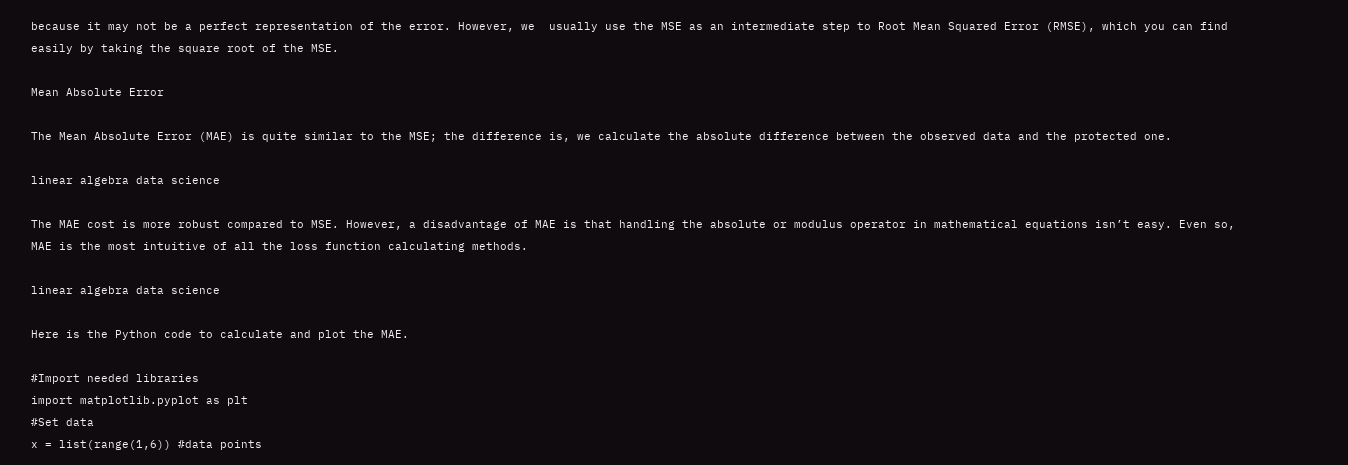because it may not be a perfect representation of the error. However, we  usually use the MSE as an intermediate step to Root Mean Squared Error (RMSE), which you can find easily by taking the square root of the MSE.

Mean Absolute Error

The Mean Absolute Error (MAE) is quite similar to the MSE; the difference is, we calculate the absolute difference between the observed data and the protected one.

linear algebra data science

The MAE cost is more robust compared to MSE. However, a disadvantage of MAE is that handling the absolute or modulus operator in mathematical equations isn’t easy. Even so, MAE is the most intuitive of all the loss function calculating methods.

linear algebra data science

Here is the Python code to calculate and plot the MAE.

#Import needed libraries
import matplotlib.pyplot as plt
#Set data
x = list(range(1,6)) #data points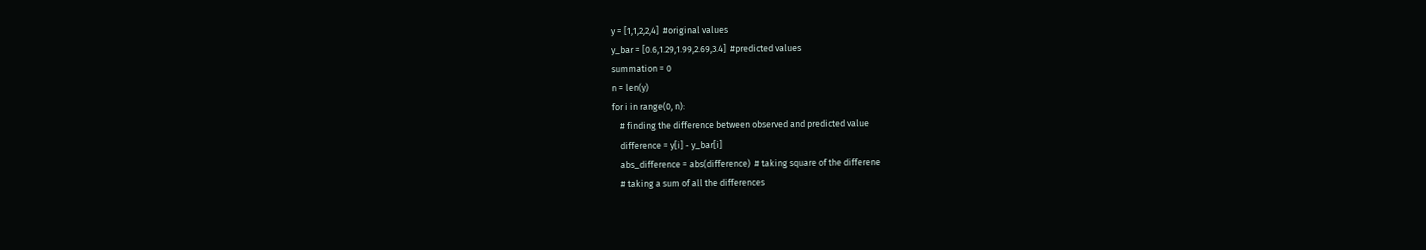y = [1,1,2,2,4]  #original values
y_bar = [0.6,1.29,1.99,2.69,3.4]  #predicted values
summation = 0
n = len(y)
for i in range(0, n):
    # finding the difference between observed and predicted value
    difference = y[i] - y_bar[i]
    abs_difference = abs(difference)  # taking square of the differene
    # taking a sum of all the differences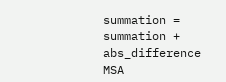summation = summation + abs_difference
MSA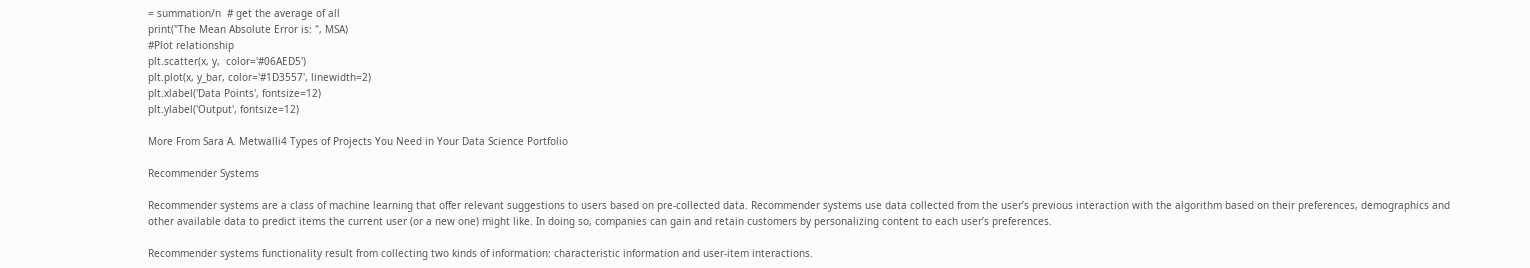= summation/n  # get the average of all
print("The Mean Absolute Error is: ", MSA)
#Plot relationship
plt.scatter(x, y,  color='#06AED5')
plt.plot(x, y_bar, color='#1D3557', linewidth=2)
plt.xlabel('Data Points', fontsize=12)
plt.ylabel('Output', fontsize=12)

More From Sara A. Metwalli4 Types of Projects You Need in Your Data Science Portfolio

Recommender Systems

Recommender systems are a class of machine learning that offer relevant suggestions to users based on pre-collected data. Recommender systems use data collected from the user’s previous interaction with the algorithm based on their preferences, demographics and other available data to predict items the current user (or a new one) might like. In doing so, companies can gain and retain customers by personalizing content to each user’s preferences.

Recommender systems functionality result from collecting two kinds of information: characteristic information and user-item interactions.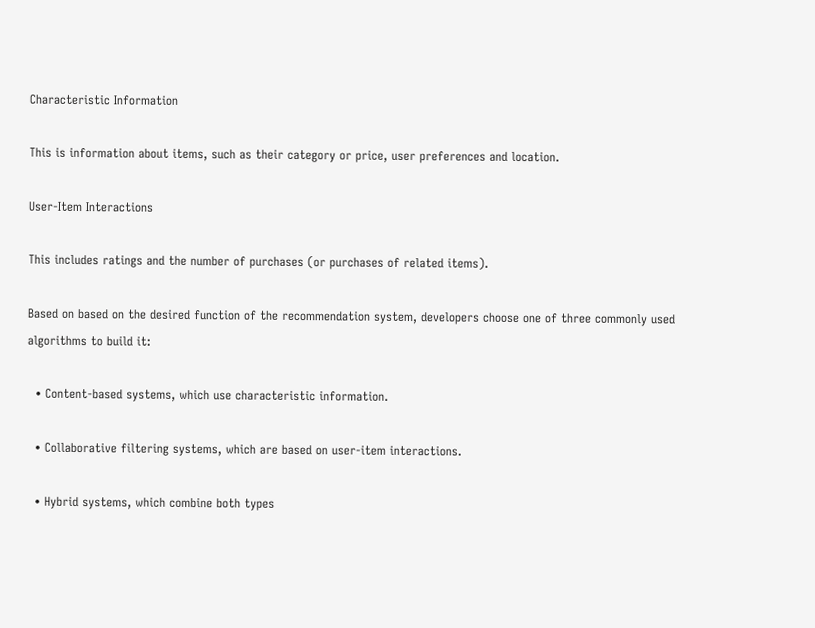Characteristic Information

This is information about items, such as their category or price, user preferences and location.

User-Item Interactions

This includes ratings and the number of purchases (or purchases of related items).

Based on based on the desired function of the recommendation system, developers choose one of three commonly used algorithms to build it:

  • Content-based systems, which use characteristic information.

  • Collaborative filtering systems, which are based on user-item interactions.

  • Hybrid systems, which combine both types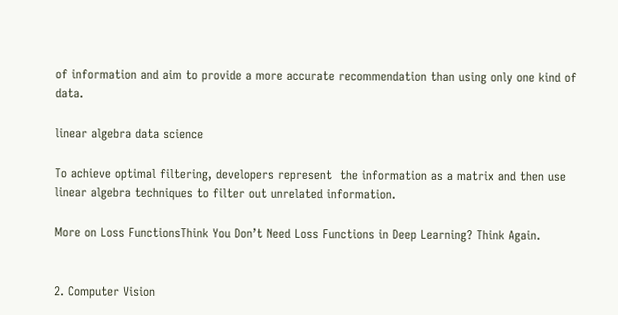of information and aim to provide a more accurate recommendation than using only one kind of data.

linear algebra data science

To achieve optimal filtering, developers represent  the information as a matrix and then use linear algebra techniques to filter out unrelated information.

More on Loss FunctionsThink You Don’t Need Loss Functions in Deep Learning? Think Again.


2. Computer Vision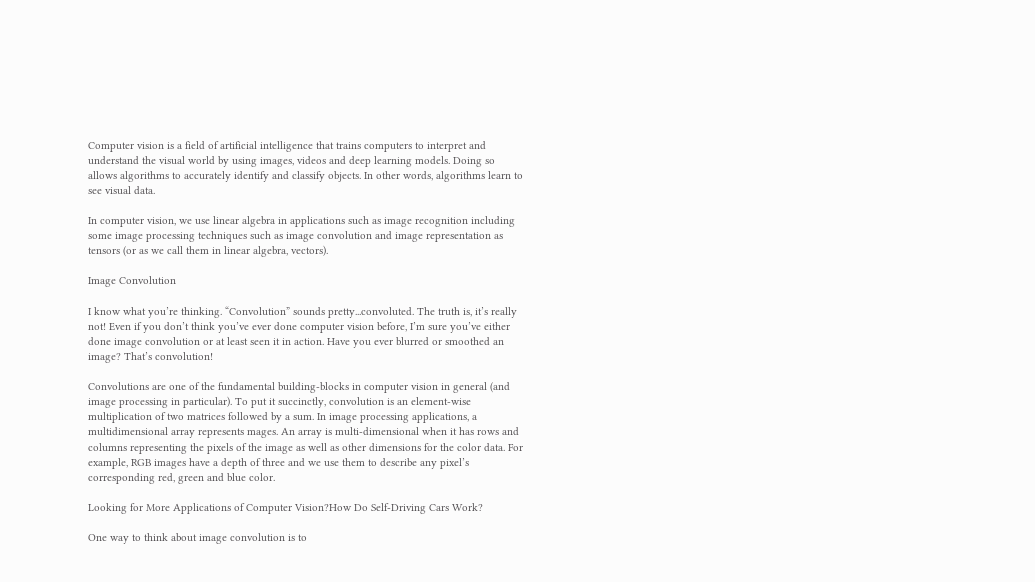Computer vision is a field of artificial intelligence that trains computers to interpret and understand the visual world by using images, videos and deep learning models. Doing so allows algorithms to accurately identify and classify objects. In other words, algorithms learn to see visual data.

In computer vision, we use linear algebra in applications such as image recognition including some image processing techniques such as image convolution and image representation as tensors (or as we call them in linear algebra, vectors).

Image Convolution

I know what you’re thinking. “Convolution” sounds pretty...convoluted. The truth is, it’s really not! Even if you don’t think you’ve ever done computer vision before, I’m sure you’ve either done image convolution or at least seen it in action. Have you ever blurred or smoothed an image? That’s convolution!

Convolutions are one of the fundamental building-blocks in computer vision in general (and image processing in particular). To put it succinctly, convolution is an element-wise multiplication of two matrices followed by a sum. In image processing applications, a multidimensional array represents mages. An array is multi-dimensional when it has rows and columns representing the pixels of the image as well as other dimensions for the color data. For example, RGB images have a depth of three and we use them to describe any pixel’s corresponding red, green and blue color.

Looking for More Applications of Computer Vision?How Do Self-Driving Cars Work?

One way to think about image convolution is to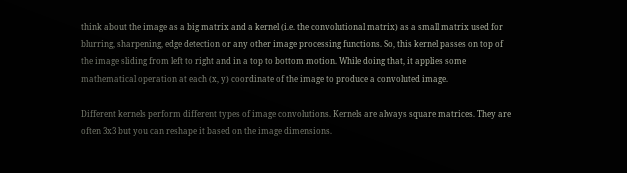think about the image as a big matrix and a kernel (i.e. the convolutional matrix) as a small matrix used for blurring, sharpening, edge detection or any other image processing functions. So, this kernel passes on top of the image sliding from left to right and in a top to bottom motion. While doing that, it applies some mathematical operation at each (x, y) coordinate of the image to produce a convoluted image.

Different kernels perform different types of image convolutions. Kernels are always square matrices. They are often 3x3 but you can reshape it based on the image dimensions.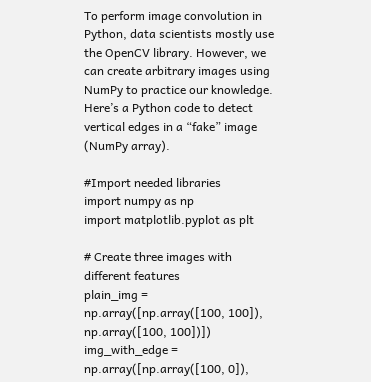To perform image convolution in Python, data scientists mostly use the OpenCV library. However, we can create arbitrary images using NumPy to practice our knowledge. Here’s a Python code to detect vertical edges in a “fake” image (NumPy array).

#Import needed libraries
import numpy as np
import matplotlib.pyplot as plt

# Create three images with different features
plain_img = np.array([np.array([100, 100]), np.array([100, 100])])
img_with_edge = np.array([np.array([100, 0]),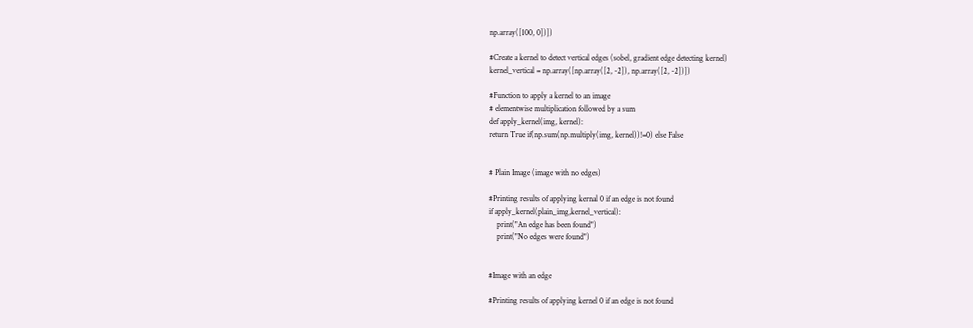np.array([100, 0])])

#Create a kernel to detect vertical edges (sobel, gradient edge detecting kernel)
kernel_vertical = np.array([np.array([2, -2]), np.array([2, -2])])

#Function to apply a kernel to an image
# elementwise multiplication followed by a sum
def apply_kernel(img, kernel):
return True if(np.sum(np.multiply(img, kernel))!=0) else False


# Plain Image (image with no edges)

#Printing results of applying kernal 0 if an edge is not found
if apply_kernel(plain_img,kernel_vertical):
    print("An edge has been found")
    print("No edges were found")


#Image with an edge

#Printing results of applying kernel 0 if an edge is not found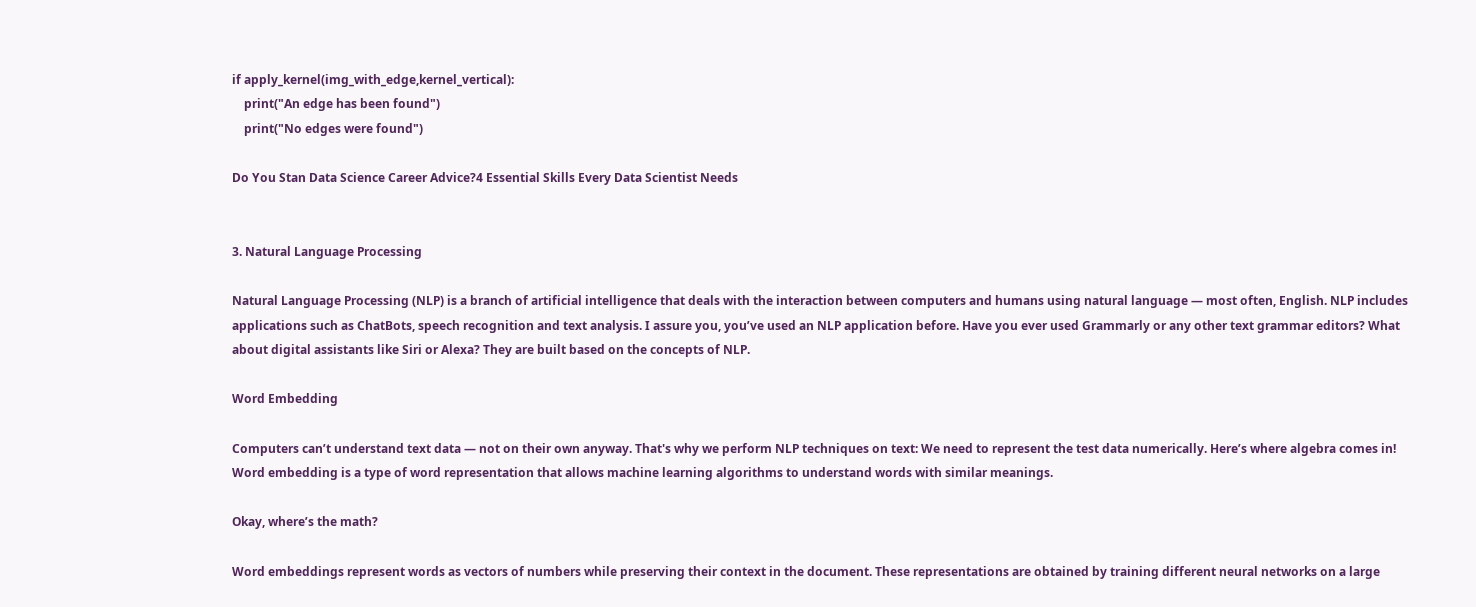if apply_kernel(img_with_edge,kernel_vertical):
    print("An edge has been found")
    print("No edges were found")

Do You Stan Data Science Career Advice?4 Essential Skills Every Data Scientist Needs


3. Natural Language Processing

Natural Language Processing (NLP) is a branch of artificial intelligence that deals with the interaction between computers and humans using natural language — most often, English. NLP includes applications such as ChatBots, speech recognition and text analysis. I assure you, you’ve used an NLP application before. Have you ever used Grammarly or any other text grammar editors? What about digital assistants like Siri or Alexa? They are built based on the concepts of NLP.

Word Embedding

Computers can’t understand text data — not on their own anyway. That's why we perform NLP techniques on text: We need to represent the test data numerically. Here’s where algebra comes in! Word embedding is a type of word representation that allows machine learning algorithms to understand words with similar meanings.

Okay, where’s the math?

Word embeddings represent words as vectors of numbers while preserving their context in the document. These representations are obtained by training different neural networks on a large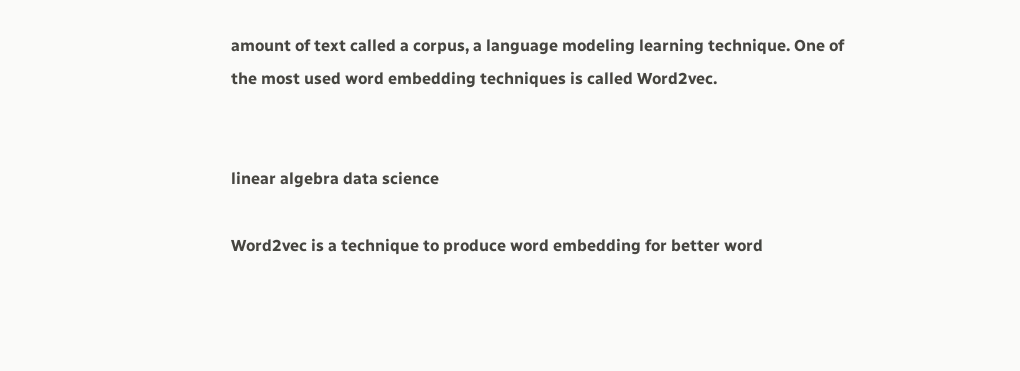amount of text called a corpus, a language modeling learning technique. One of the most used word embedding techniques is called Word2vec.


linear algebra data science

Word2vec is a technique to produce word embedding for better word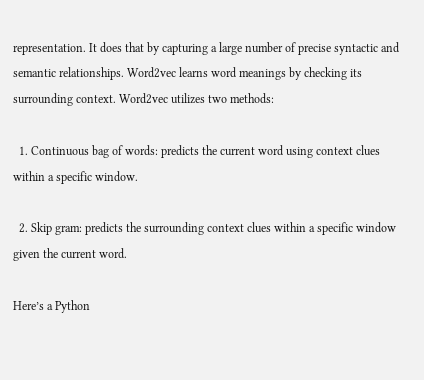representation. It does that by capturing a large number of precise syntactic and semantic relationships. Word2vec learns word meanings by checking its surrounding context. Word2vec utilizes two methods:

  1. Continuous bag of words: predicts the current word using context clues within a specific window.

  2. Skip gram: predicts the surrounding context clues within a specific window given the current word.

Here’s a Python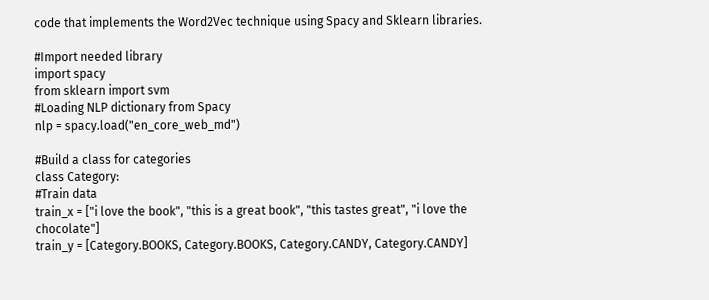code that implements the Word2Vec technique using Spacy and Sklearn libraries.

#Import needed library
import spacy
from sklearn import svm
#Loading NLP dictionary from Spacy
nlp = spacy.load("en_core_web_md")

#Build a class for categories
class Category:
#Train data
train_x = ["i love the book", "this is a great book", "this tastes great", "i love the chocolate"]
train_y = [Category.BOOKS, Category.BOOKS, Category.CANDY, Category.CANDY]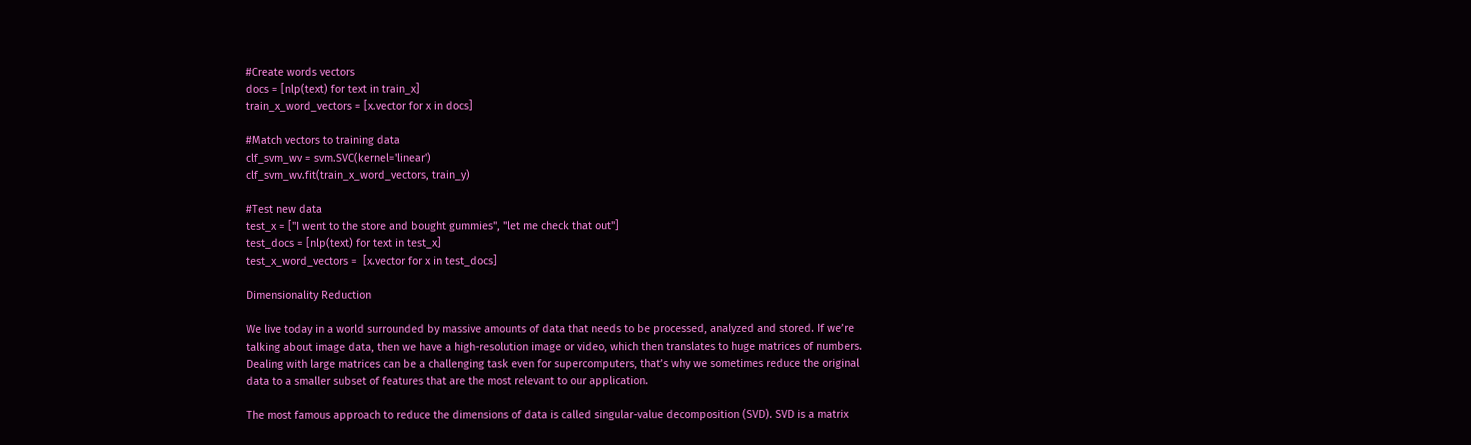#Create words vectors
docs = [nlp(text) for text in train_x]
train_x_word_vectors = [x.vector for x in docs]

#Match vectors to training data
clf_svm_wv = svm.SVC(kernel='linear')
clf_svm_wv.fit(train_x_word_vectors, train_y)

#Test new data
test_x = ["I went to the store and bought gummies", "let me check that out"]
test_docs = [nlp(text) for text in test_x]
test_x_word_vectors =  [x.vector for x in test_docs]

Dimensionality Reduction

We live today in a world surrounded by massive amounts of data that needs to be processed, analyzed and stored. If we’re talking about image data, then we have a high-resolution image or video, which then translates to huge matrices of numbers. Dealing with large matrices can be a challenging task even for supercomputers, that’s why we sometimes reduce the original data to a smaller subset of features that are the most relevant to our application.

The most famous approach to reduce the dimensions of data is called singular-value decomposition (SVD). SVD is a matrix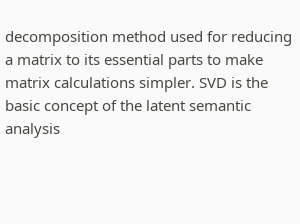decomposition method used for reducing a matrix to its essential parts to make matrix calculations simpler. SVD is the basic concept of the latent semantic analysis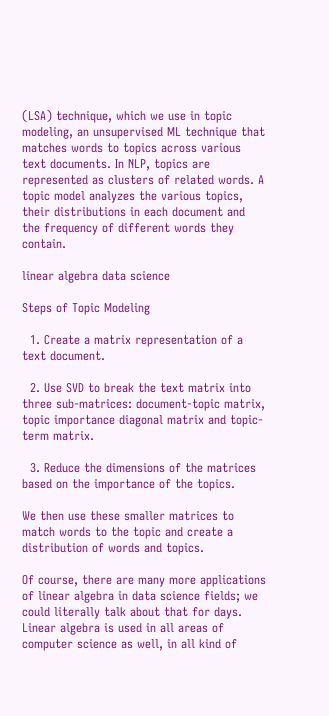(LSA) technique, which we use in topic modeling, an unsupervised ML technique that matches words to topics across various text documents. In NLP, topics are represented as clusters of related words. A topic model analyzes the various topics, their distributions in each document and the frequency of different words they contain.

linear algebra data science

Steps of Topic Modeling

  1. Create a matrix representation of a text document.

  2. Use SVD to break the text matrix into three sub-matrices: document-topic matrix, topic importance diagonal matrix and topic-term matrix.

  3. Reduce the dimensions of the matrices based on the importance of the topics.

We then use these smaller matrices to match words to the topic and create a distribution of words and topics.

Of course, there are many more applications of linear algebra in data science fields; we could literally talk about that for days. Linear algebra is used in all areas of computer science as well, in all kind of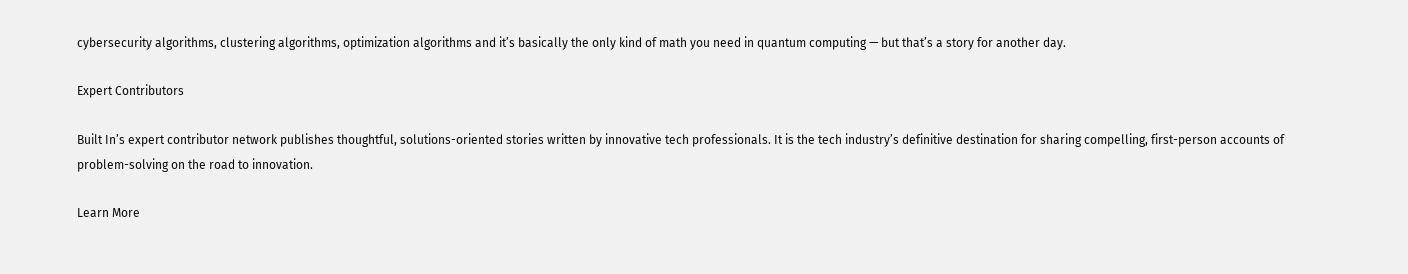cybersecurity algorithms, clustering algorithms, optimization algorithms and it’s basically the only kind of math you need in quantum computing — but that’s a story for another day.

Expert Contributors

Built In’s expert contributor network publishes thoughtful, solutions-oriented stories written by innovative tech professionals. It is the tech industry’s definitive destination for sharing compelling, first-person accounts of problem-solving on the road to innovation.

Learn More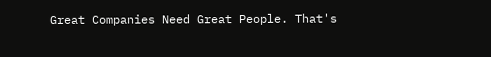Great Companies Need Great People. That's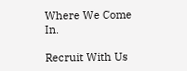Where We Come In.

Recruit With Us